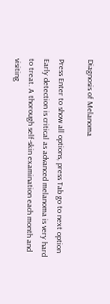Diagnosis of Melanoma

Press Enter to show all options, press Tab go to next option
Early detection is critical as advanced melanoma is very hard to treat. A thorough self-skin examination each month and visiting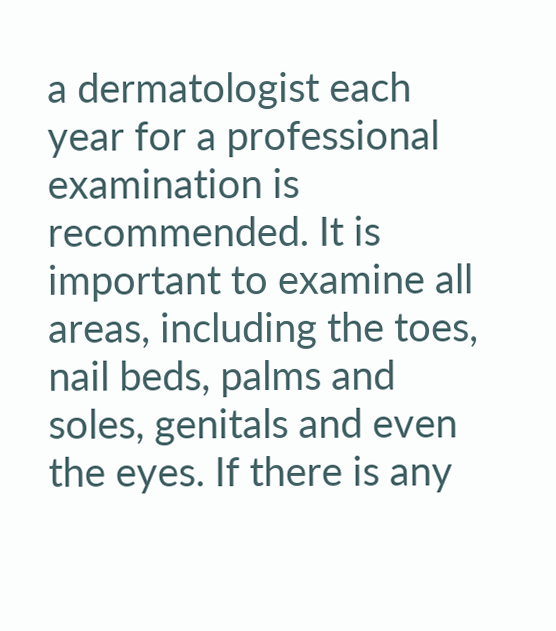a dermatologist each year for a professional examination is recommended. It is important to examine all areas, including the toes, nail beds, palms and soles, genitals and even the eyes. If there is any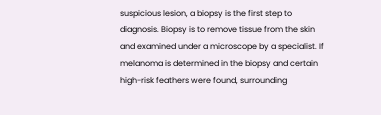suspicious lesion, a biopsy is the first step to diagnosis. Biopsy is to remove tissue from the skin and examined under a microscope by a specialist. If melanoma is determined in the biopsy and certain high-risk feathers were found, surrounding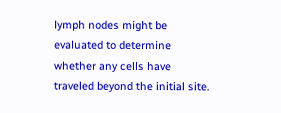lymph nodes might be evaluated to determine whether any cells have traveled beyond the initial site.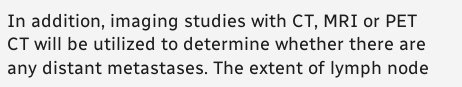In addition, imaging studies with CT, MRI or PET CT will be utilized to determine whether there are any distant metastases. The extent of lymph node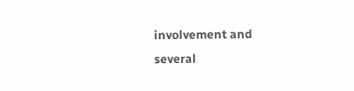involvement and several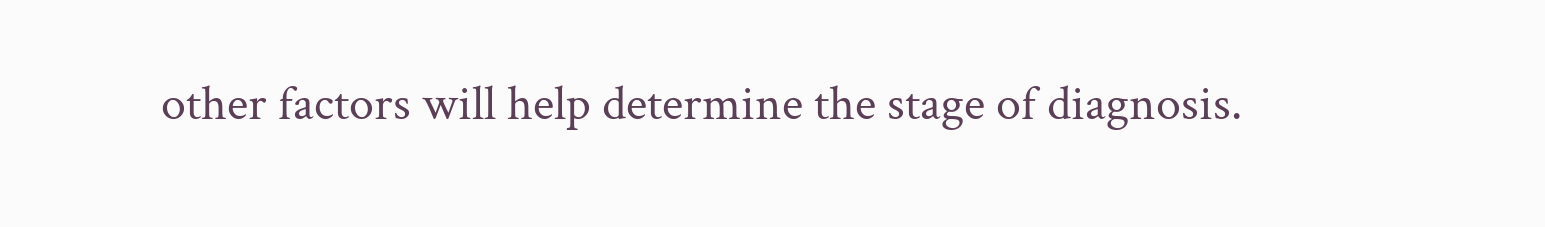other factors will help determine the stage of diagnosis.